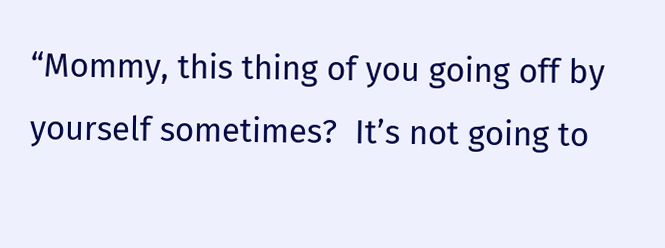“Mommy, this thing of you going off by yourself sometimes?  It’s not going to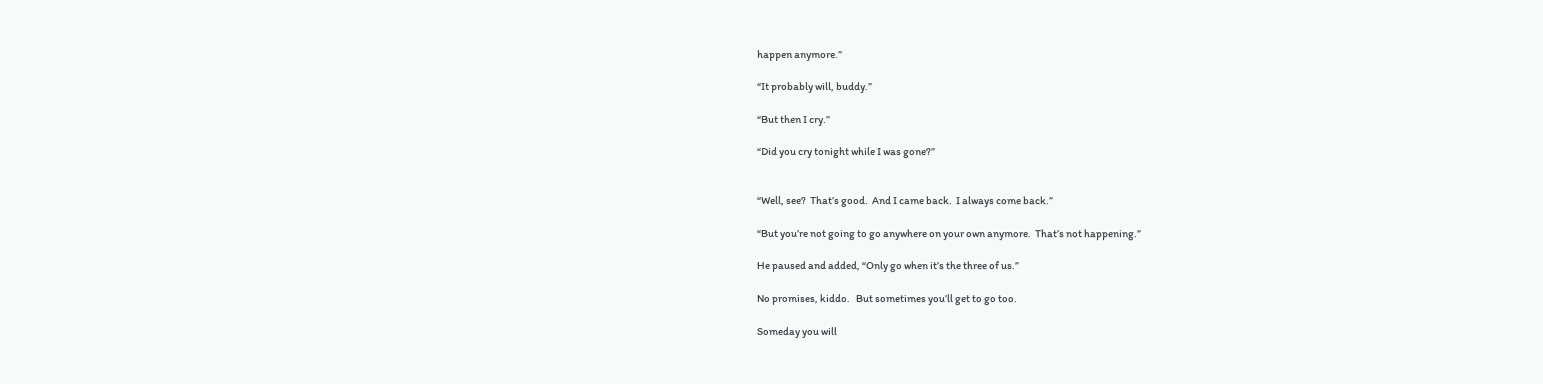happen anymore.”

“It probably will, buddy.”

“But then I cry.”

“Did you cry tonight while I was gone?”


“Well, see?  That’s good.  And I came back.  I always come back.”

“But you’re not going to go anywhere on your own anymore.  That’s not happening.”

He paused and added, “Only go when it’s the three of us.”

No promises, kiddo.   But sometimes you’ll get to go too.

Someday you will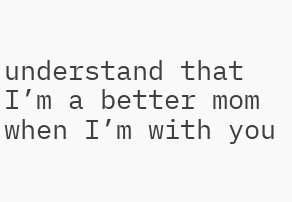understand that I’m a better mom when I’m with you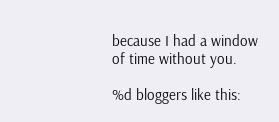because I had a window of time without you.

%d bloggers like this: